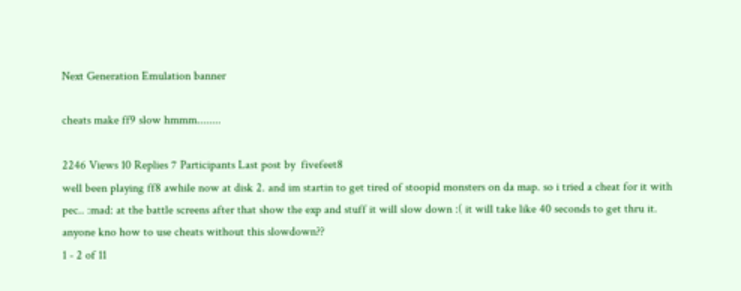Next Generation Emulation banner

cheats make ff9 slow hmmm........

2246 Views 10 Replies 7 Participants Last post by  fivefeet8
well been playing ff8 awhile now at disk 2. and im startin to get tired of stoopid monsters on da map. so i tried a cheat for it with pec.. :mad: at the battle screens after that show the exp and stuff it will slow down :( it will take like 40 seconds to get thru it. anyone kno how to use cheats without this slowdown??
1 - 2 of 11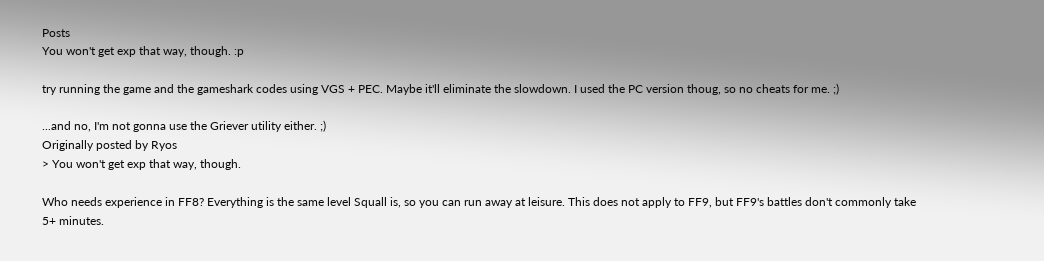Posts
You won't get exp that way, though. :p

try running the game and the gameshark codes using VGS + PEC. Maybe it'll eliminate the slowdown. I used the PC version thoug, so no cheats for me. ;)

...and no, I'm not gonna use the Griever utility either. ;)
Originally posted by Ryos
> You won't get exp that way, though.

Who needs experience in FF8? Everything is the same level Squall is, so you can run away at leisure. This does not apply to FF9, but FF9's battles don't commonly take 5+ minutes.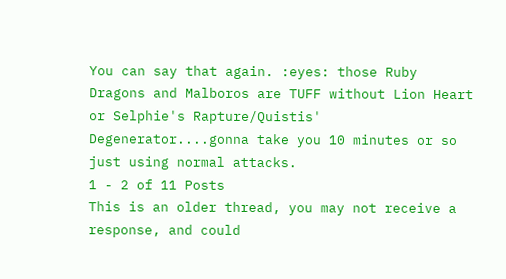You can say that again. :eyes: those Ruby Dragons and Malboros are TUFF without Lion Heart or Selphie's Rapture/Quistis' Degenerator....gonna take you 10 minutes or so just using normal attacks.
1 - 2 of 11 Posts
This is an older thread, you may not receive a response, and could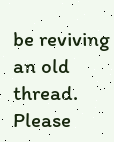be reviving an old thread. Please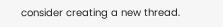consider creating a new thread.